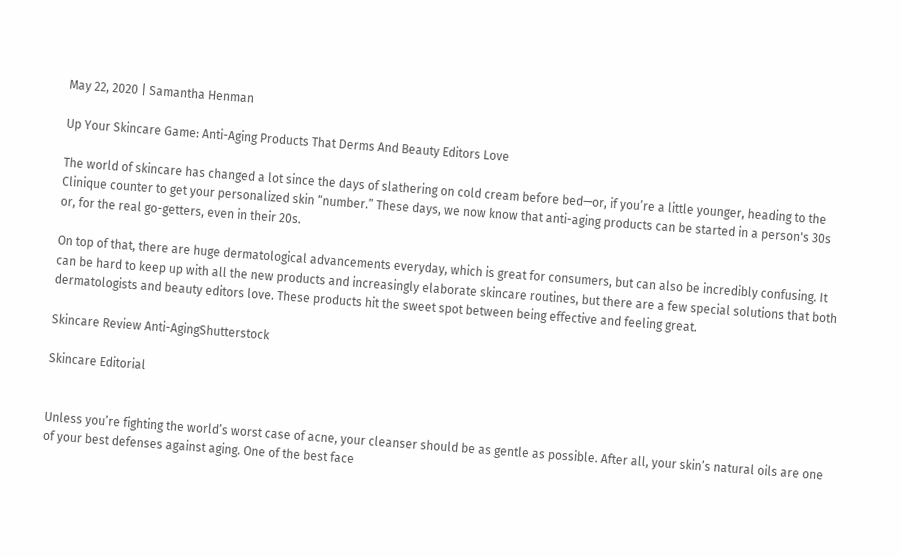May 22, 2020 | Samantha Henman

Up Your Skincare Game: Anti-Aging Products That Derms And Beauty Editors Love

The world of skincare has changed a lot since the days of slathering on cold cream before bed—or, if you’re a little younger, heading to the Clinique counter to get your personalized skin “number.” These days, we now know that anti-aging products can be started in a person's 30s or, for the real go-getters, even in their 20s.

On top of that, there are huge dermatological advancements everyday, which is great for consumers, but can also be incredibly confusing. It can be hard to keep up with all the new products and increasingly elaborate skincare routines, but there are a few special solutions that both dermatologists and beauty editors love. These products hit the sweet spot between being effective and feeling great.

Skincare Review Anti-AgingShutterstock

Skincare Editorial


Unless you’re fighting the world’s worst case of acne, your cleanser should be as gentle as possible. After all, your skin’s natural oils are one of your best defenses against aging. One of the best face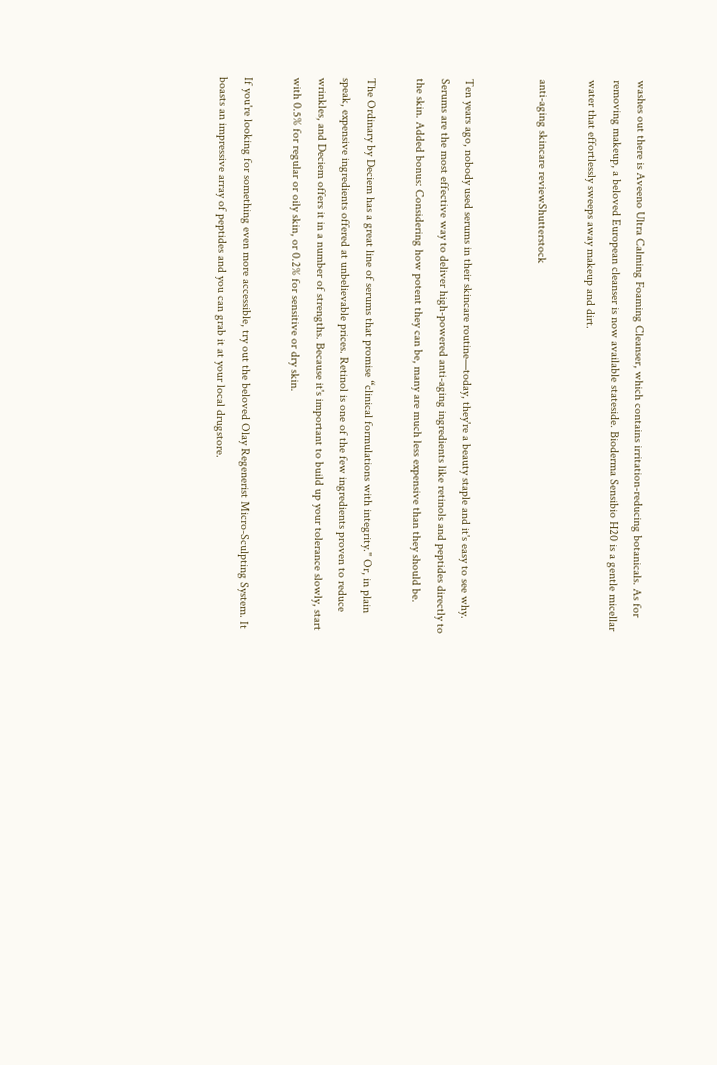washes out there is Aveeno Ultra Calming Foaming Cleanser, which contains irritation-reducing botanicals. As for removing makeup, a beloved European cleanser is now available stateside. Bioderma Sensibio H20 is a gentle micellar water that effortlessly sweeps away makeup and dirt.

anti-aging skincare reviewShutterstock


Ten years ago, nobody used serums in their skincare routine—today, they're a beauty staple and it's easy to see why. Serums are the most effective way to deliver high-powered anti-aging ingredients like retinols and peptides directly to the skin. Added bonus: Considering how potent they can be, many are much less expensive than they should be.

The Ordinary by Deciem has a great line of serums that promise “clinical formulations with integrity." Or, in plain speak, expensive ingredients offered at unbelievable prices. Retinol is one of the few ingredients proven to reduce wrinkles, and Deciem offers it in a number of strengths. Because it's important to build up your tolerance slowly, start with 0.5% for regular or oily skin, or 0.2% for sensitive or dry skin.

If you're looking for something even more accessible, try out the beloved Olay Regenerist Micro-Sculpting System. It boasts an impressive array of peptides and you can grab it at your local drugstore.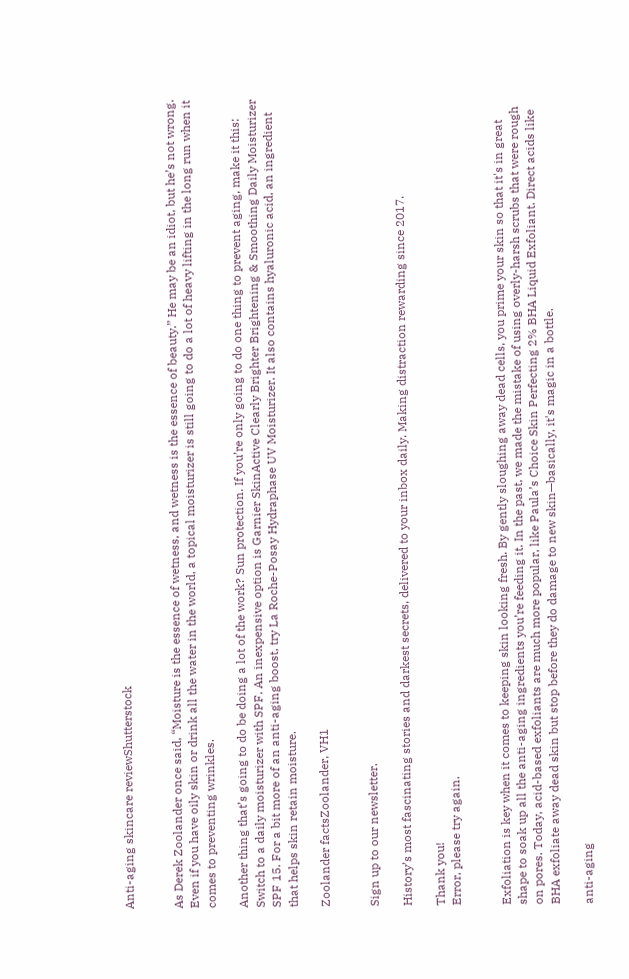Anti-aging skincare reviewShutterstock


As Derek Zoolander once said, “Moisture is the essence of wetness, and wetness is the essence of beauty.” He may be an idiot, but he’s not wrong. Even if you have oily skin or drink all the water in the world, a topical moisturizer is still going to do a lot of heavy lifting in the long run when it comes to preventing wrinkles.

Another thing that’s going to do be doing a lot of the work? Sun protection. If you’re only going to do one thing to prevent aging, make it this: Switch to a daily moisturizer with SPF. An inexpensive option is Garnier SkinActive Clearly Brighter Brightening & Smoothing Daily Moisturizer SPF 15. For a bit more of an anti-aging boost, try La Roche-Posay Hydraphase UV Moisturizer. It also contains hyaluronic acid, an ingredient that helps skin retain moisture.

Zoolander factsZoolander, VH1


Sign up to our newsletter.

History’s most fascinating stories and darkest secrets, delivered to your inbox daily. Making distraction rewarding since 2017.

Thank you!
Error, please try again.


Exfoliation is key when it comes to keeping skin looking fresh. By gently sloughing away dead cells, you prime your skin so that it's in great shape to soak up all the anti-aging ingredients you’re feeding it. In the past, we made the mistake of using overly-harsh scrubs that were rough on pores. Today, acid-based exfoliants are much more popular, like Paula’s Choice Skin Perfecting 2% BHA Liquid Exfoliant. Direct acids like BHA exfoliate away dead skin but stop before they do damage to new skin—basically, it's magic in a bottle.

anti-aging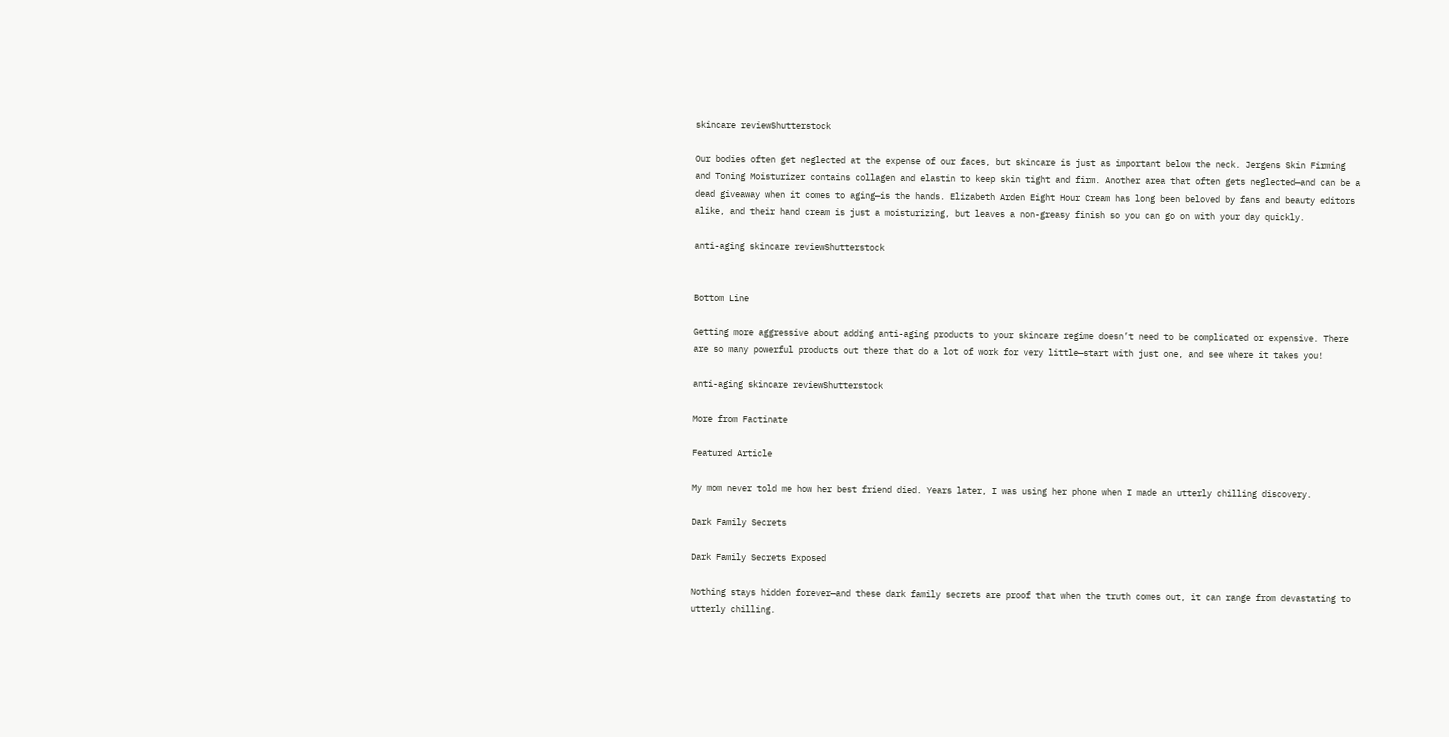skincare reviewShutterstock

Our bodies often get neglected at the expense of our faces, but skincare is just as important below the neck. Jergens Skin Firming and Toning Moisturizer contains collagen and elastin to keep skin tight and firm. Another area that often gets neglected—and can be a dead giveaway when it comes to aging—is the hands. Elizabeth Arden Eight Hour Cream has long been beloved by fans and beauty editors alike, and their hand cream is just a moisturizing, but leaves a non-greasy finish so you can go on with your day quickly.

anti-aging skincare reviewShutterstock


Bottom Line

Getting more aggressive about adding anti-aging products to your skincare regime doesn’t need to be complicated or expensive. There are so many powerful products out there that do a lot of work for very little—start with just one, and see where it takes you!

anti-aging skincare reviewShutterstock

More from Factinate

Featured Article

My mom never told me how her best friend died. Years later, I was using her phone when I made an utterly chilling discovery.

Dark Family Secrets

Dark Family Secrets Exposed

Nothing stays hidden forever—and these dark family secrets are proof that when the truth comes out, it can range from devastating to utterly chilling.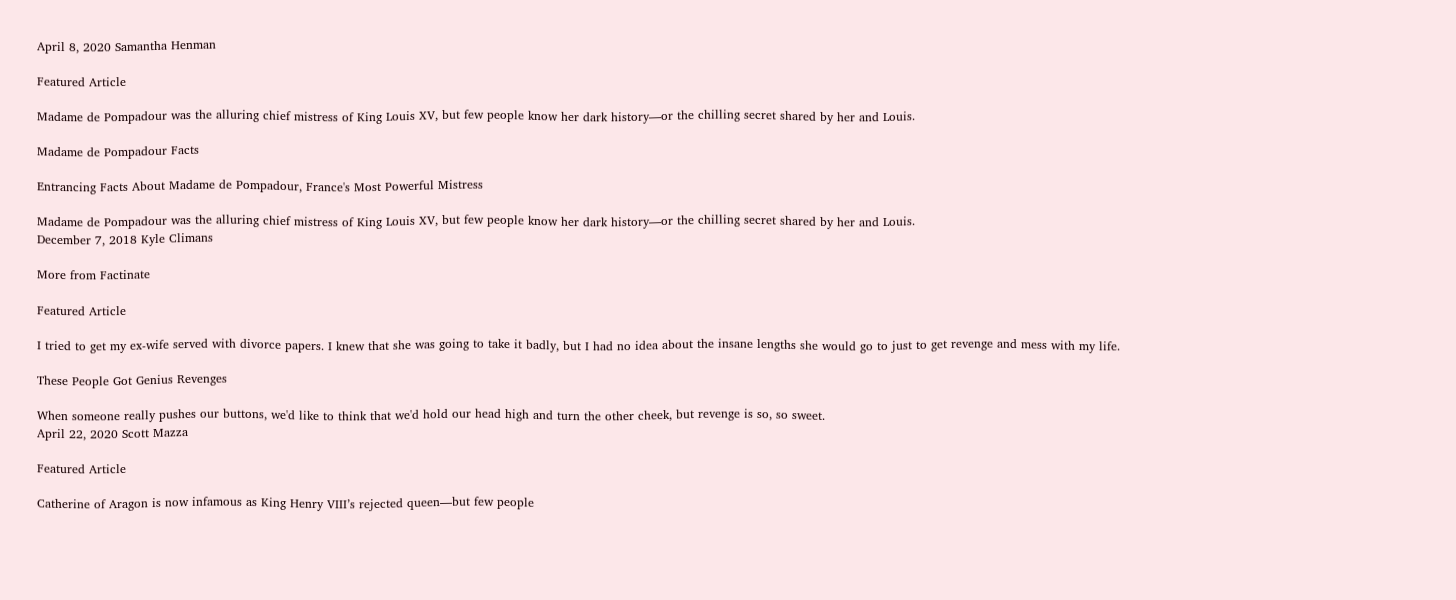April 8, 2020 Samantha Henman

Featured Article

Madame de Pompadour was the alluring chief mistress of King Louis XV, but few people know her dark history—or the chilling secret shared by her and Louis.

Madame de Pompadour Facts

Entrancing Facts About Madame de Pompadour, France's Most Powerful Mistress

Madame de Pompadour was the alluring chief mistress of King Louis XV, but few people know her dark history—or the chilling secret shared by her and Louis.
December 7, 2018 Kyle Climans

More from Factinate

Featured Article

I tried to get my ex-wife served with divorce papers. I knew that she was going to take it badly, but I had no idea about the insane lengths she would go to just to get revenge and mess with my life.

These People Got Genius Revenges

When someone really pushes our buttons, we'd like to think that we'd hold our head high and turn the other cheek, but revenge is so, so sweet.
April 22, 2020 Scott Mazza

Featured Article

Catherine of Aragon is now infamous as King Henry VIII’s rejected queen—but few people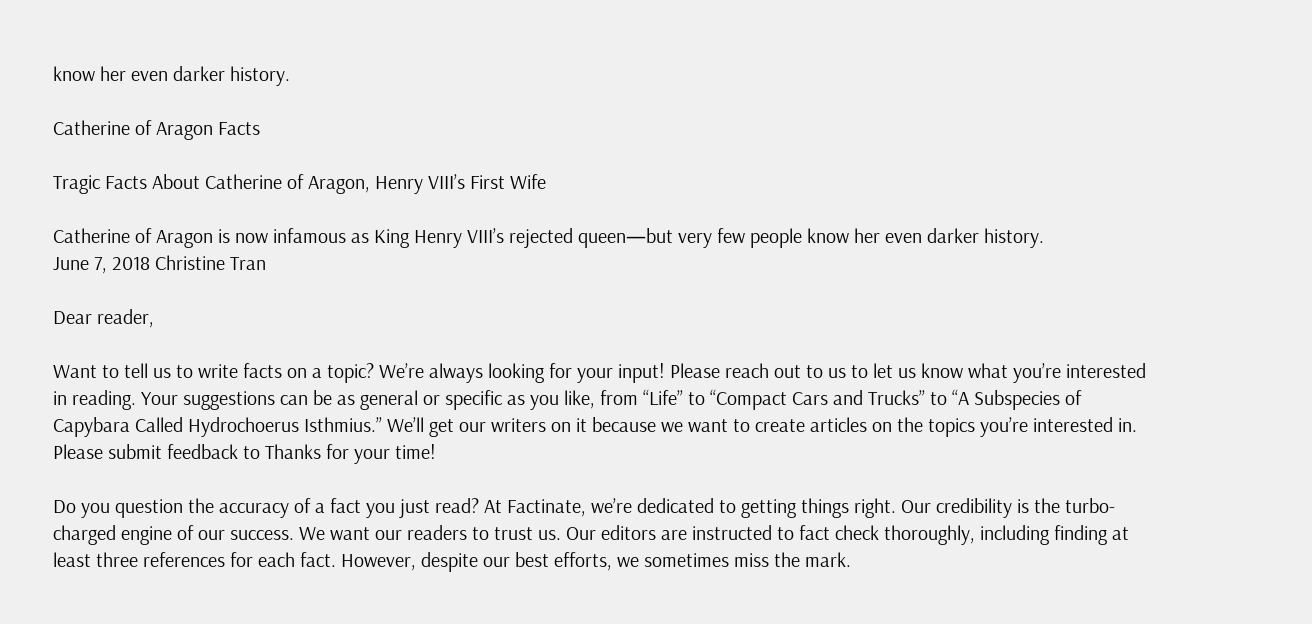know her even darker history.

Catherine of Aragon Facts

Tragic Facts About Catherine of Aragon, Henry VIII’s First Wife

Catherine of Aragon is now infamous as King Henry VIII’s rejected queen—but very few people know her even darker history.
June 7, 2018 Christine Tran

Dear reader,

Want to tell us to write facts on a topic? We’re always looking for your input! Please reach out to us to let us know what you’re interested in reading. Your suggestions can be as general or specific as you like, from “Life” to “Compact Cars and Trucks” to “A Subspecies of Capybara Called Hydrochoerus Isthmius.” We’ll get our writers on it because we want to create articles on the topics you’re interested in. Please submit feedback to Thanks for your time!

Do you question the accuracy of a fact you just read? At Factinate, we’re dedicated to getting things right. Our credibility is the turbo-charged engine of our success. We want our readers to trust us. Our editors are instructed to fact check thoroughly, including finding at least three references for each fact. However, despite our best efforts, we sometimes miss the mark.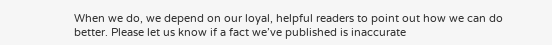When we do, we depend on our loyal, helpful readers to point out how we can do better. Please let us know if a fact we’ve published is inaccurate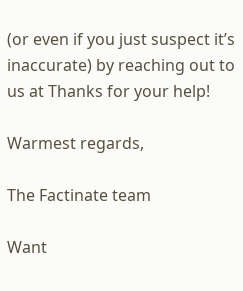(or even if you just suspect it’s inaccurate) by reaching out to us at Thanks for your help!

Warmest regards,

The Factinate team

Want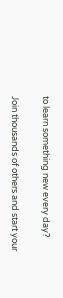to learn something new every day?

Join thousands of others and start your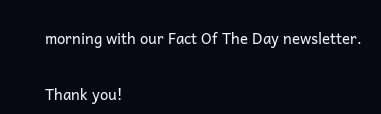morning with our Fact Of The Day newsletter.

Thank you!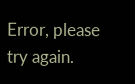Error, please try again.